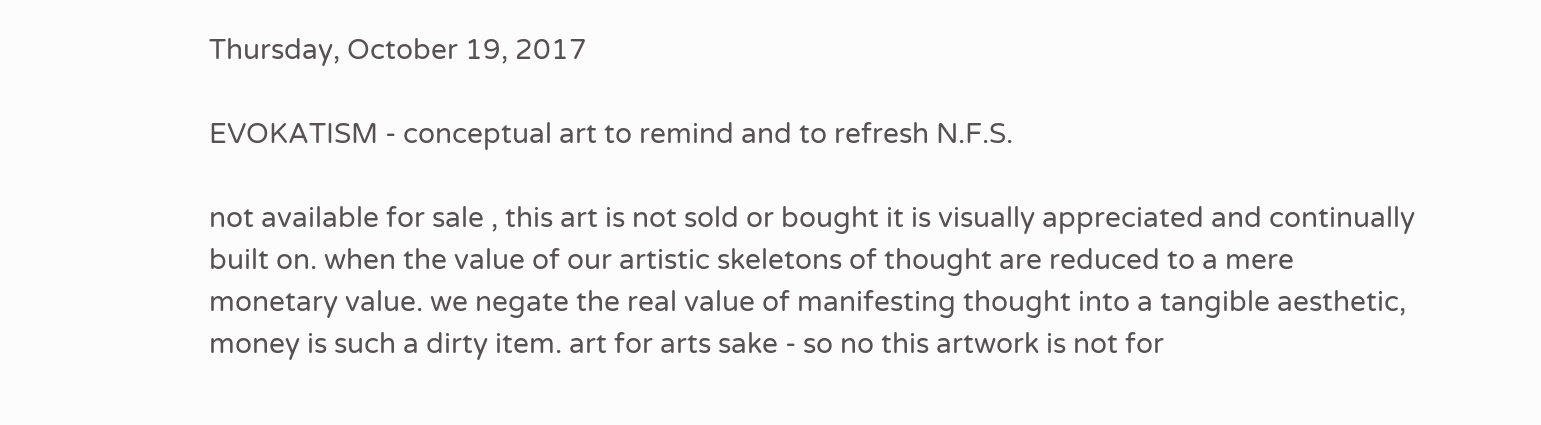Thursday, October 19, 2017

EVOKATISM - conceptual art to remind and to refresh N.F.S.

not available for sale , this art is not sold or bought it is visually appreciated and continually built on. when the value of our artistic skeletons of thought are reduced to a mere monetary value. we negate the real value of manifesting thought into a tangible aesthetic, money is such a dirty item. art for arts sake - so no this artwork is not for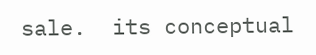sale.  its conceptual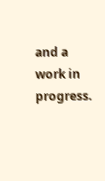and a work in progress.